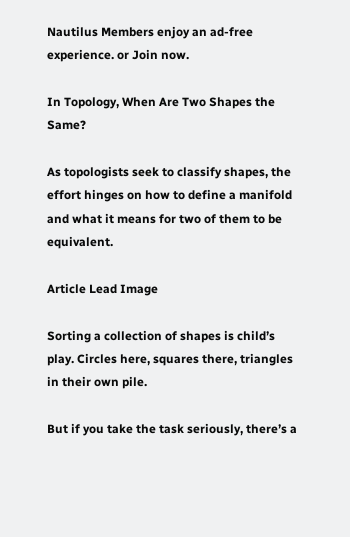Nautilus Members enjoy an ad-free experience. or Join now.

In Topology, When Are Two Shapes the Same?

As topologists seek to classify shapes, the effort hinges on how to define a manifold and what it means for two of them to be equivalent.

Article Lead Image

Sorting a collection of shapes is child’s play. Circles here, squares there, triangles in their own pile.

But if you take the task seriously, there’s a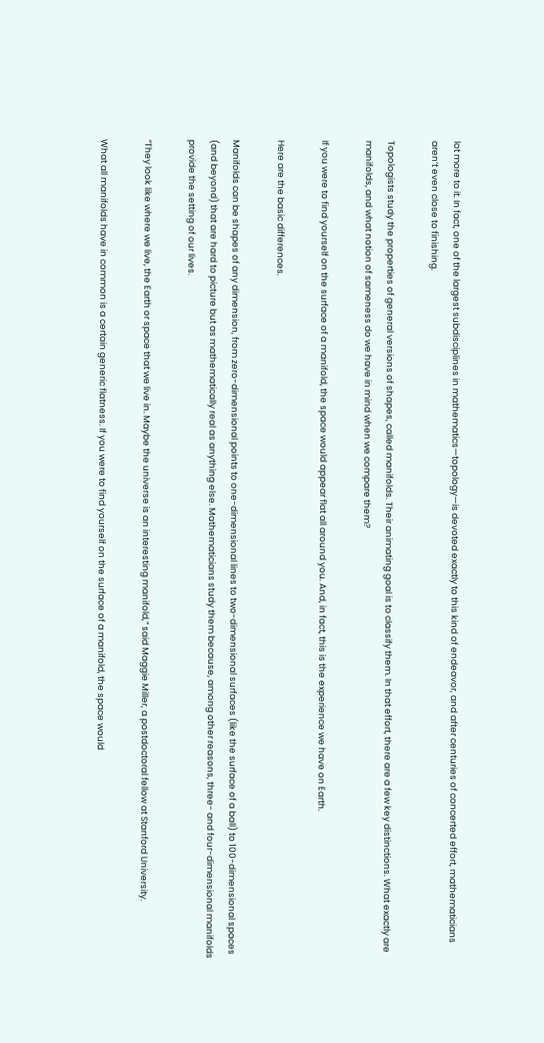lot more to it. In fact, one of the largest subdisciplines in mathematics—topology—is devoted exactly to this kind of endeavor, and after centuries of concerted effort, mathematicians aren’t even close to finishing.

Topologists study the properties of general versions of shapes, called manifolds. Their animating goal is to classify them. In that effort, there are a few key distinctions. What exactly are manifolds, and what notion of sameness do we have in mind when we compare them?

If you were to find yourself on the surface of a manifold, the space would appear flat all around you. And, in fact, this is the experience we have on Earth.

Here are the basic differences.

Manifolds can be shapes of any dimension, from zero-dimensional points to one-dimensional lines to two-dimensional surfaces (like the surface of a ball) to 100-dimensional spaces (and beyond) that are hard to picture but as mathematically real as anything else. Mathematicians study them because, among other reasons, three- and four-dimensional manifolds provide the setting of our lives.

“They look like where we live, the Earth or space that we live in. Maybe the universe is an interesting manifold,” said Maggie Miller, a postdoctoral fellow at Stanford University.

What all manifolds have in common is a certain generic flatness. If you were to find yourself on the surface of a manifold, the space would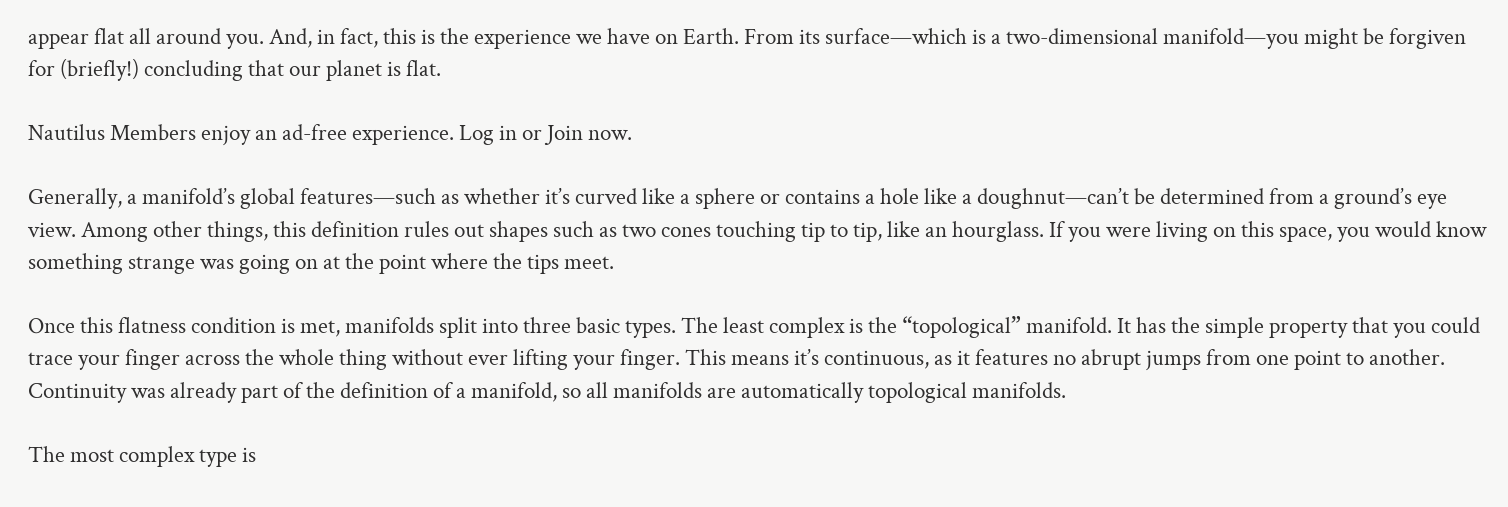appear flat all around you. And, in fact, this is the experience we have on Earth. From its surface—which is a two-dimensional manifold—you might be forgiven for (briefly!) concluding that our planet is flat.

Nautilus Members enjoy an ad-free experience. Log in or Join now.

Generally, a manifold’s global features—such as whether it’s curved like a sphere or contains a hole like a doughnut—can’t be determined from a ground’s eye view. Among other things, this definition rules out shapes such as two cones touching tip to tip, like an hourglass. If you were living on this space, you would know something strange was going on at the point where the tips meet.

Once this flatness condition is met, manifolds split into three basic types. The least complex is the “topological” manifold. It has the simple property that you could trace your finger across the whole thing without ever lifting your finger. This means it’s continuous, as it features no abrupt jumps from one point to another. Continuity was already part of the definition of a manifold, so all manifolds are automatically topological manifolds.

The most complex type is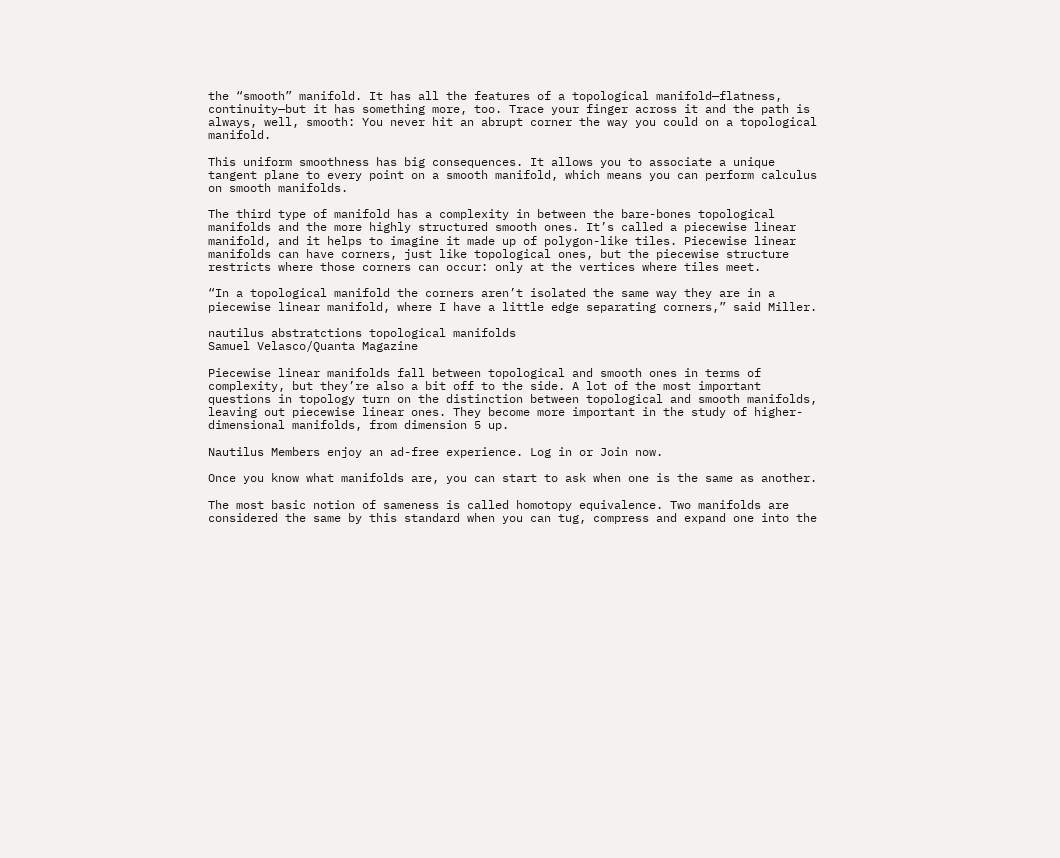the “smooth” manifold. It has all the features of a topological manifold—flatness, continuity—but it has something more, too. Trace your finger across it and the path is always, well, smooth: You never hit an abrupt corner the way you could on a topological manifold.

This uniform smoothness has big consequences. It allows you to associate a unique tangent plane to every point on a smooth manifold, which means you can perform calculus on smooth manifolds.

The third type of manifold has a complexity in between the bare-bones topological manifolds and the more highly structured smooth ones. It’s called a piecewise linear manifold, and it helps to imagine it made up of polygon-like tiles. Piecewise linear manifolds can have corners, just like topological ones, but the piecewise structure restricts where those corners can occur: only at the vertices where tiles meet.

“In a topological manifold the corners aren’t isolated the same way they are in a piecewise linear manifold, where I have a little edge separating corners,” said Miller.

nautilus abstratctions topological manifolds
Samuel Velasco/Quanta Magazine

Piecewise linear manifolds fall between topological and smooth ones in terms of complexity, but they’re also a bit off to the side. A lot of the most important questions in topology turn on the distinction between topological and smooth manifolds, leaving out piecewise linear ones. They become more important in the study of higher-dimensional manifolds, from dimension 5 up.

Nautilus Members enjoy an ad-free experience. Log in or Join now.

Once you know what manifolds are, you can start to ask when one is the same as another.

The most basic notion of sameness is called homotopy equivalence. Two manifolds are considered the same by this standard when you can tug, compress and expand one into the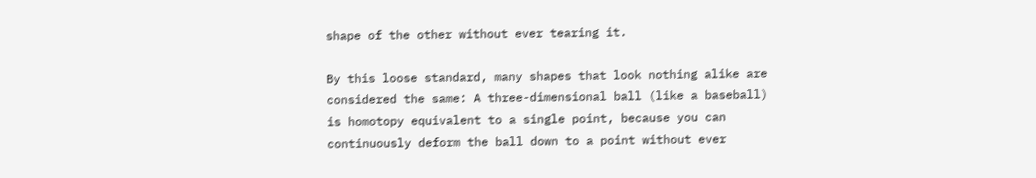shape of the other without ever tearing it.

By this loose standard, many shapes that look nothing alike are considered the same: A three-dimensional ball (like a baseball) is homotopy equivalent to a single point, because you can continuously deform the ball down to a point without ever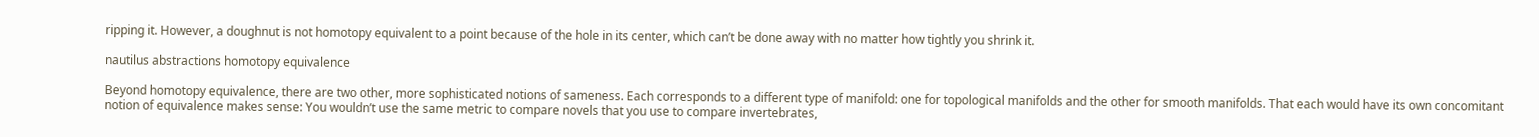ripping it. However, a doughnut is not homotopy equivalent to a point because of the hole in its center, which can’t be done away with no matter how tightly you shrink it.

nautilus abstractions homotopy equivalence

Beyond homotopy equivalence, there are two other, more sophisticated notions of sameness. Each corresponds to a different type of manifold: one for topological manifolds and the other for smooth manifolds. That each would have its own concomitant notion of equivalence makes sense: You wouldn’t use the same metric to compare novels that you use to compare invertebrates,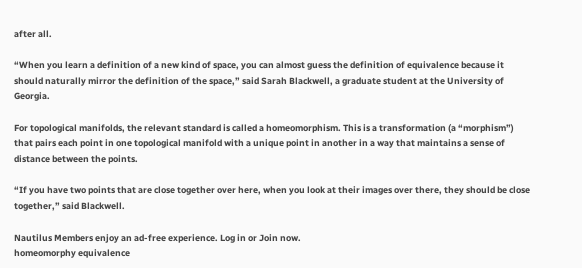after all.

“When you learn a definition of a new kind of space, you can almost guess the definition of equivalence because it should naturally mirror the definition of the space,” said Sarah Blackwell, a graduate student at the University of Georgia.

For topological manifolds, the relevant standard is called a homeomorphism. This is a transformation (a “morphism”) that pairs each point in one topological manifold with a unique point in another in a way that maintains a sense of distance between the points.

“If you have two points that are close together over here, when you look at their images over there, they should be close together,” said Blackwell.

Nautilus Members enjoy an ad-free experience. Log in or Join now.
homeomorphy equivalence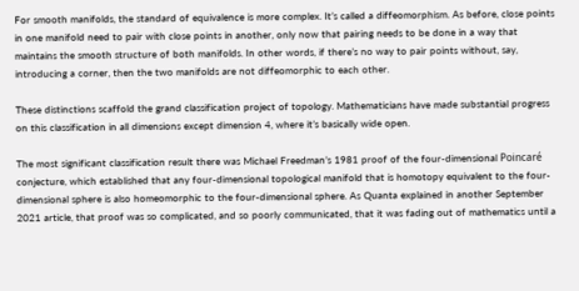For smooth manifolds, the standard of equivalence is more complex. It’s called a diffeomorphism. As before, close points in one manifold need to pair with close points in another, only now that pairing needs to be done in a way that maintains the smooth structure of both manifolds. In other words, if there’s no way to pair points without, say, introducing a corner, then the two manifolds are not diffeomorphic to each other.

These distinctions scaffold the grand classification project of topology. Mathematicians have made substantial progress on this classification in all dimensions except dimension 4, where it’s basically wide open.

The most significant classification result there was Michael Freedman’s 1981 proof of the four-dimensional Poincaré conjecture, which established that any four-dimensional topological manifold that is homotopy equivalent to the four-dimensional sphere is also homeomorphic to the four-dimensional sphere. As Quanta explained in another September 2021 article, that proof was so complicated, and so poorly communicated, that it was fading out of mathematics until a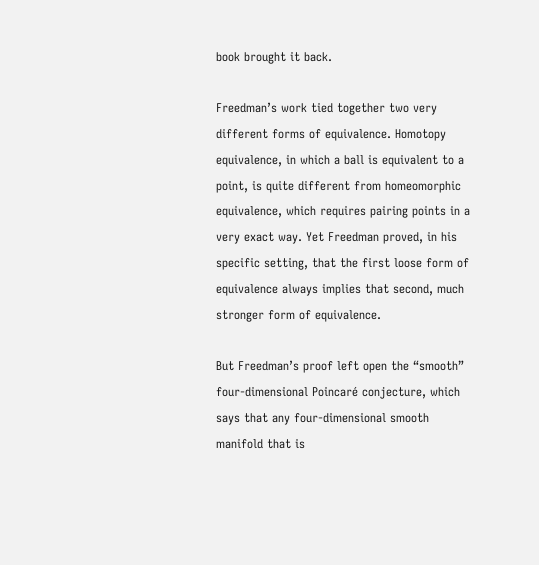book brought it back.

Freedman’s work tied together two very different forms of equivalence. Homotopy equivalence, in which a ball is equivalent to a point, is quite different from homeomorphic equivalence, which requires pairing points in a very exact way. Yet Freedman proved, in his specific setting, that the first loose form of equivalence always implies that second, much stronger form of equivalence.

But Freedman’s proof left open the “smooth” four-dimensional Poincaré conjecture, which says that any four-dimensional smooth manifold that is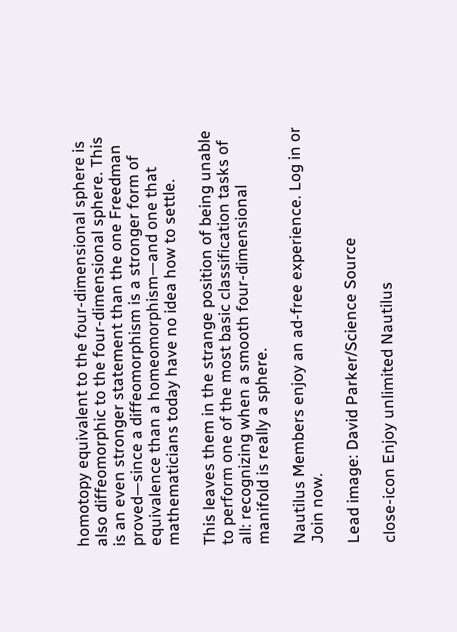homotopy equivalent to the four-dimensional sphere is also diffeomorphic to the four-dimensional sphere. This is an even stronger statement than the one Freedman proved—since a diffeomorphism is a stronger form of equivalence than a homeomorphism—and one that mathematicians today have no idea how to settle.

This leaves them in the strange position of being unable to perform one of the most basic classification tasks of all: recognizing when a smooth four-dimensional manifold is really a sphere.

Nautilus Members enjoy an ad-free experience. Log in or Join now.

Lead image: David Parker/Science Source

close-icon Enjoy unlimited Nautilus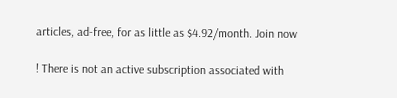articles, ad-free, for as little as $4.92/month. Join now

! There is not an active subscription associated with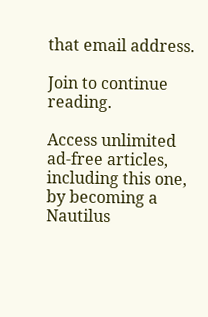that email address.

Join to continue reading.

Access unlimited ad-free articles, including this one, by becoming a Nautilus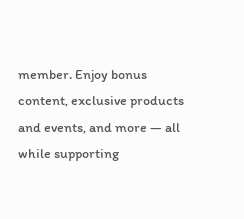member. Enjoy bonus content, exclusive products and events, and more — all while supporting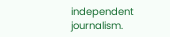independent journalism.